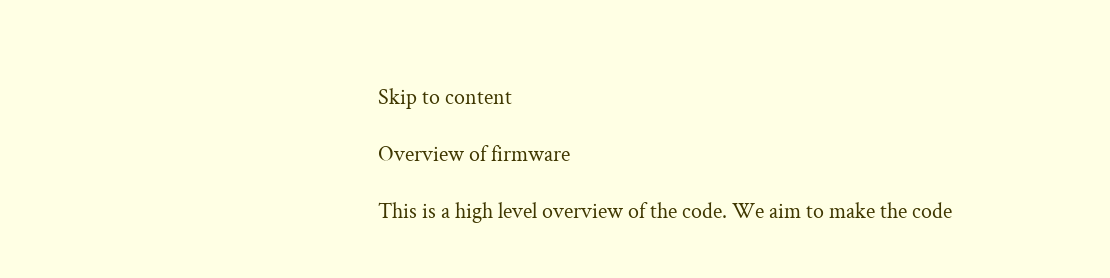Skip to content

Overview of firmware

This is a high level overview of the code. We aim to make the code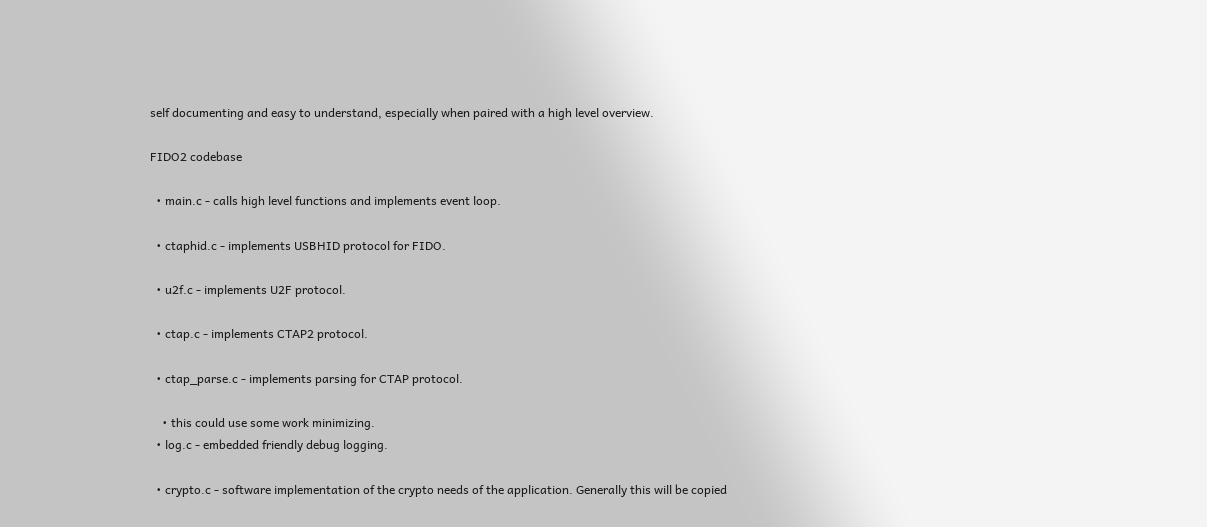self documenting and easy to understand, especially when paired with a high level overview.

FIDO2 codebase

  • main.c - calls high level functions and implements event loop.

  • ctaphid.c - implements USBHID protocol for FIDO.

  • u2f.c - implements U2F protocol.

  • ctap.c - implements CTAP2 protocol.

  • ctap_parse.c - implements parsing for CTAP protocol.

    • this could use some work minimizing.
  • log.c - embedded friendly debug logging.

  • crypto.c - software implementation of the crypto needs of the application. Generally this will be copied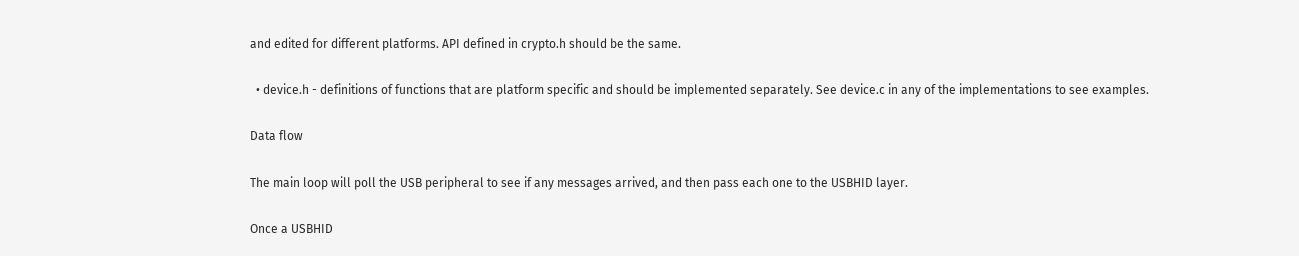and edited for different platforms. API defined in crypto.h should be the same.

  • device.h - definitions of functions that are platform specific and should be implemented separately. See device.c in any of the implementations to see examples.

Data flow

The main loop will poll the USB peripheral to see if any messages arrived, and then pass each one to the USBHID layer.

Once a USBHID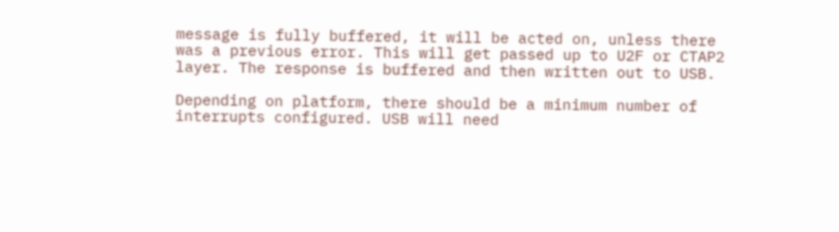message is fully buffered, it will be acted on, unless there was a previous error. This will get passed up to U2F or CTAP2 layer. The response is buffered and then written out to USB.

Depending on platform, there should be a minimum number of interrupts configured. USB will need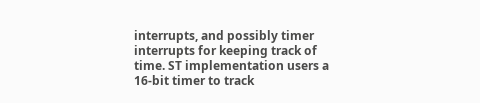interrupts, and possibly timer interrupts for keeping track of time. ST implementation users a 16-bit timer to track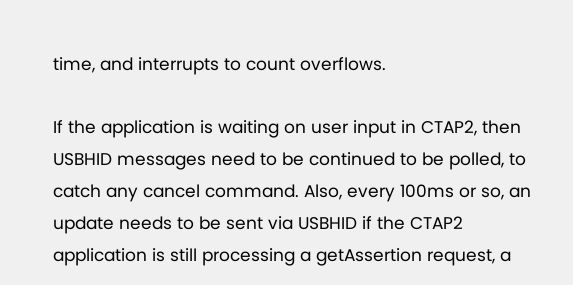time, and interrupts to count overflows.

If the application is waiting on user input in CTAP2, then USBHID messages need to be continued to be polled, to catch any cancel command. Also, every 100ms or so, an update needs to be sent via USBHID if the CTAP2 application is still processing a getAssertion request, a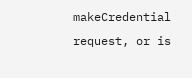makeCredential request, or is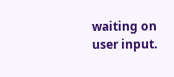waiting on user input.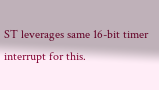ST leverages same 16-bit timer interrupt for this.